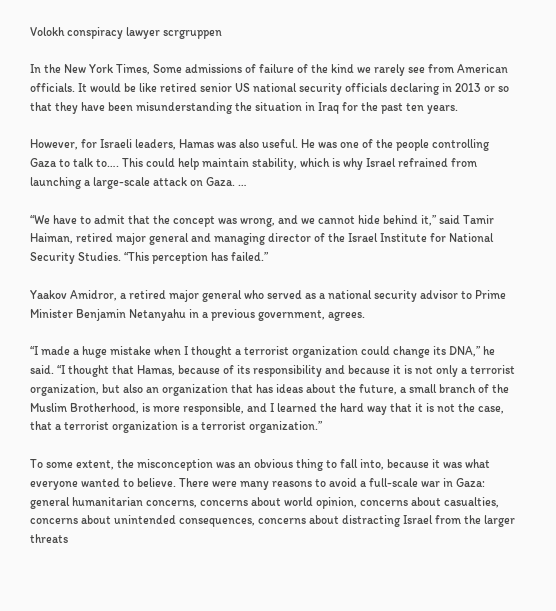Volokh conspiracy lawyer scrgruppen

In the New York Times, Some admissions of failure of the kind we rarely see from American officials. It would be like retired senior US national security officials declaring in 2013 or so that they have been misunderstanding the situation in Iraq for the past ten years.

However, for Israeli leaders, Hamas was also useful. He was one of the people controlling Gaza to talk to…. This could help maintain stability, which is why Israel refrained from launching a large-scale attack on Gaza. …

“We have to admit that the concept was wrong, and we cannot hide behind it,” said Tamir Haiman, retired major general and managing director of the Israel Institute for National Security Studies. “This perception has failed.”

Yaakov Amidror, a retired major general who served as a national security advisor to Prime Minister Benjamin Netanyahu in a previous government, agrees.

“I made a huge mistake when I thought a terrorist organization could change its DNA,” he said. “I thought that Hamas, because of its responsibility and because it is not only a terrorist organization, but also an organization that has ideas about the future, a small branch of the Muslim Brotherhood, is more responsible, and I learned the hard way that it is not the case, that a terrorist organization is a terrorist organization.”

To some extent, the misconception was an obvious thing to fall into, because it was what everyone wanted to believe. There were many reasons to avoid a full-scale war in Gaza: general humanitarian concerns, concerns about world opinion, concerns about casualties, concerns about unintended consequences, concerns about distracting Israel from the larger threats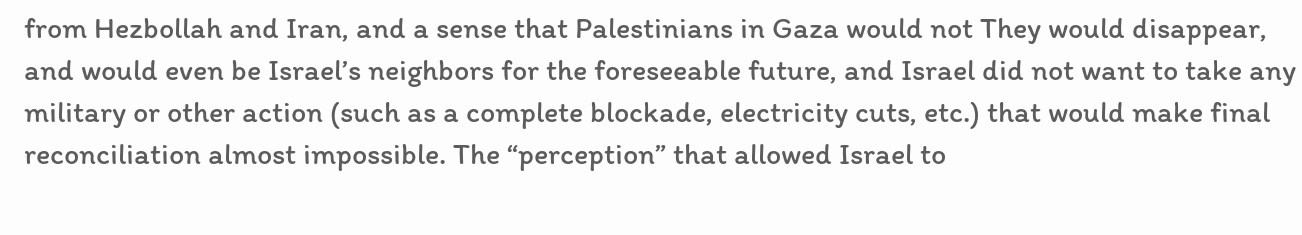from Hezbollah and Iran, and a sense that Palestinians in Gaza would not They would disappear, and would even be Israel’s neighbors for the foreseeable future, and Israel did not want to take any military or other action (such as a complete blockade, electricity cuts, etc.) that would make final reconciliation almost impossible. The “perception” that allowed Israel to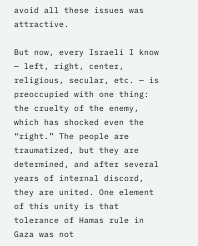avoid all these issues was attractive.

But now, every Israeli I know — left, right, center, religious, secular, etc. — is preoccupied with one thing: the cruelty of the enemy, which has shocked even the “right.” The people are traumatized, but they are determined, and after several years of internal discord, they are united. One element of this unity is that tolerance of Hamas rule in Gaza was not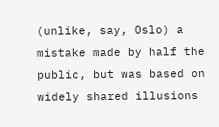(unlike, say, Oslo) a mistake made by half the public, but was based on widely shared illusions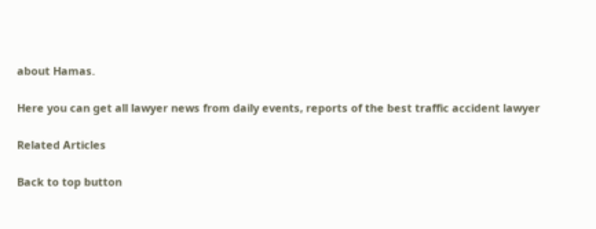about Hamas.

Here you can get all lawyer news from daily events, reports of the best traffic accident lawyer

Related Articles

Back to top button